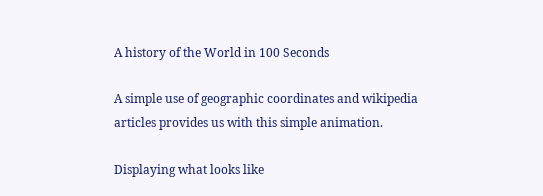A history of the World in 100 Seconds

A simple use of geographic coordinates and wikipedia articles provides us with this simple animation.

Displaying what looks like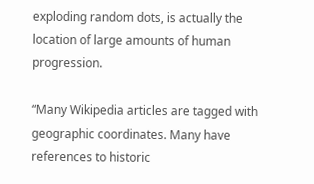exploding random dots, is actually the location of large amounts of human progression.

“Many Wikipedia articles are tagged with geographic coordinates. Many have references to historic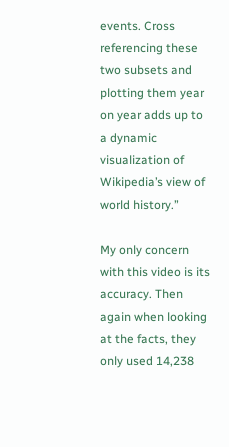events. Cross referencing these two subsets and plotting them year on year adds up to a dynamic visualization of Wikipedia’s view of world history.”

My only concern with this video is its accuracy. Then again when looking at the facts, they only used 14,238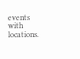events with locations.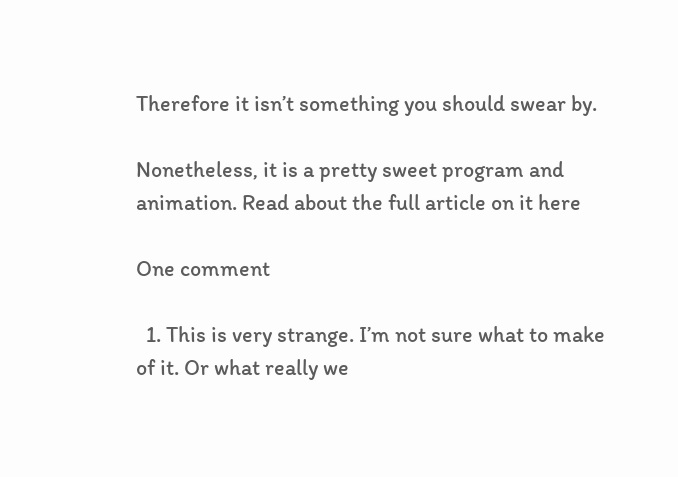Therefore it isn’t something you should swear by.

Nonetheless, it is a pretty sweet program and animation. Read about the full article on it here

One comment

  1. This is very strange. I’m not sure what to make of it. Or what really we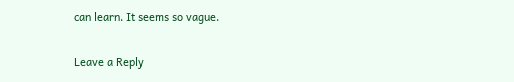can learn. It seems so vague.

Leave a Reply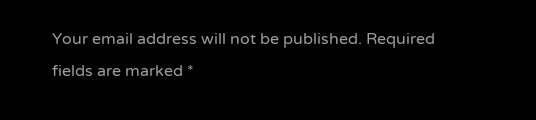Your email address will not be published. Required fields are marked *